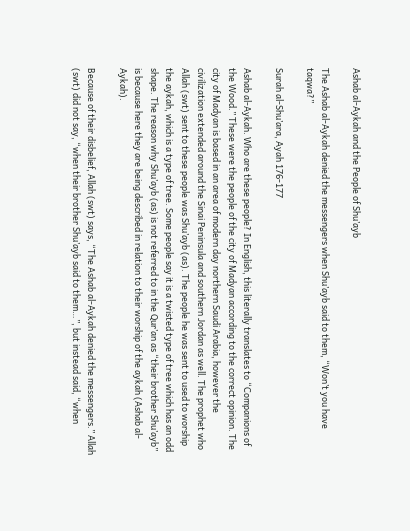Ashab al-Aykah and the People of Shu’ayb

The Ashab al-Aykah denied the messengers when Shu’ayb said to them, “Won’t you have taqwa?”

Surah al-Shu’ara, Ayah 176-177

Ashab al-Aykah. Who are these people? In English, this literally translates to “Companions of the Wood.” These were the people of the city of Madyan according to the correct opinion. The city of Madyan is based in an area of modern day northern Saudi Arabia, however the civilization extended around the Sinai Peninsula and southern Jordan as well. The prophet who Allah (swt) sent to these people was Shu’ayb (as). The people he was sent to used to worship the aykah, which is a type of tree. Some people say it is a twisted type of tree which has an odd shape. The reason why Shu’ayb (as) is not referred to in the Qur’an as “their brother Shu’ayb” is because here they are being described in relation to their worship of the aykah (Ashab al-Aykah).

Because of their disbelief, Allah (swt) says, “The Ashab al-Aykah denied the messengers.” Allah (swt) did not say, “when their brother Shu’ayb said to them…”, but instead said, “when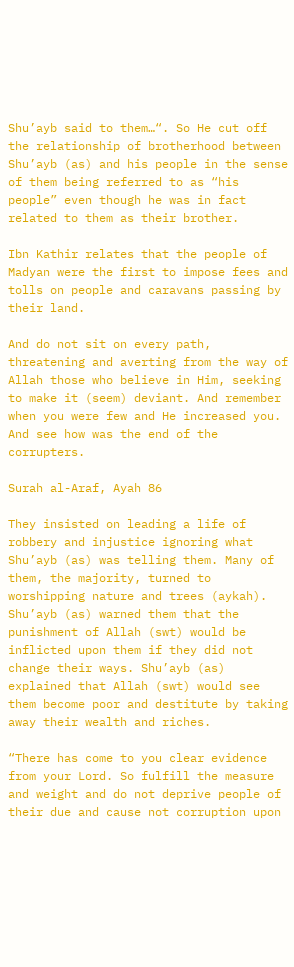Shu’ayb said to them…“. So He cut off the relationship of brotherhood between Shu’ayb (as) and his people in the sense of them being referred to as “his people” even though he was in fact related to them as their brother.

Ibn Kathir relates that the people of Madyan were the first to impose fees and tolls on people and caravans passing by their land.

And do not sit on every path, threatening and averting from the way of Allah those who believe in Him, seeking to make it (seem) deviant. And remember when you were few and He increased you. And see how was the end of the corrupters.

Surah al-Araf, Ayah 86

They insisted on leading a life of robbery and injustice ignoring what Shu’ayb (as) was telling them. Many of them, the majority, turned to worshipping nature and trees (aykah). Shu’ayb (as) warned them that the punishment of Allah (swt) would be inflicted upon them if they did not change their ways. Shu’ayb (as) explained that Allah (swt) would see them become poor and destitute by taking away their wealth and riches.

“There has come to you clear evidence from your Lord. So fulfill the measure and weight and do not deprive people of their due and cause not corruption upon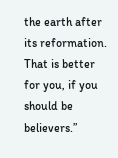the earth after its reformation. That is better for you, if you should be believers.”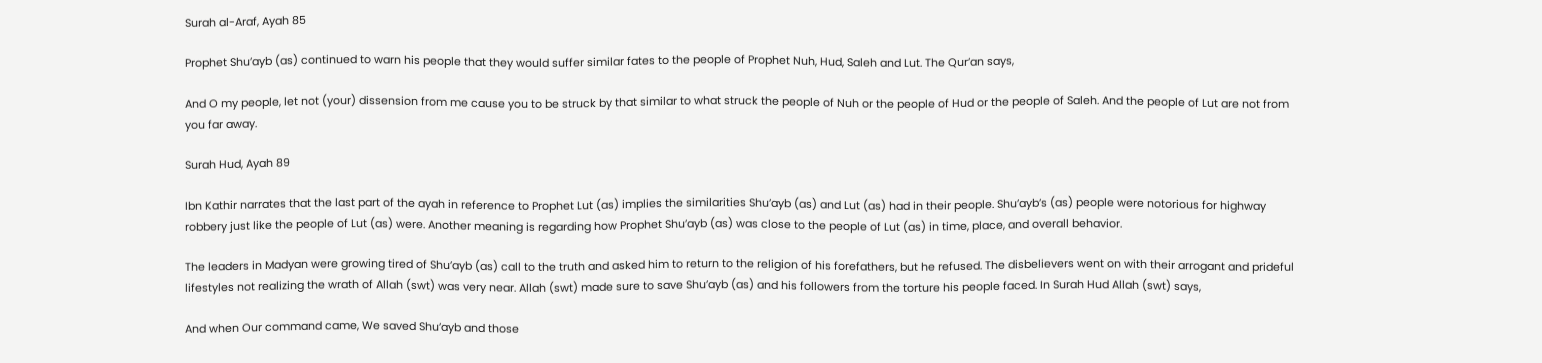Surah al-Araf, Ayah 85

Prophet Shu’ayb (as) continued to warn his people that they would suffer similar fates to the people of Prophet Nuh, Hud, Saleh and Lut. The Qur’an says,

And O my people, let not (your) dissension from me cause you to be struck by that similar to what struck the people of Nuh or the people of Hud or the people of Saleh. And the people of Lut are not from you far away.

Surah Hud, Ayah 89

Ibn Kathir narrates that the last part of the ayah in reference to Prophet Lut (as) implies the similarities Shu’ayb (as) and Lut (as) had in their people. Shu’ayb’s (as) people were notorious for highway robbery just like the people of Lut (as) were. Another meaning is regarding how Prophet Shu’ayb (as) was close to the people of Lut (as) in time, place, and overall behavior.

The leaders in Madyan were growing tired of Shu’ayb (as) call to the truth and asked him to return to the religion of his forefathers, but he refused. The disbelievers went on with their arrogant and prideful lifestyles not realizing the wrath of Allah (swt) was very near. Allah (swt) made sure to save Shu’ayb (as) and his followers from the torture his people faced. In Surah Hud Allah (swt) says,

And when Our command came, We saved Shu’ayb and those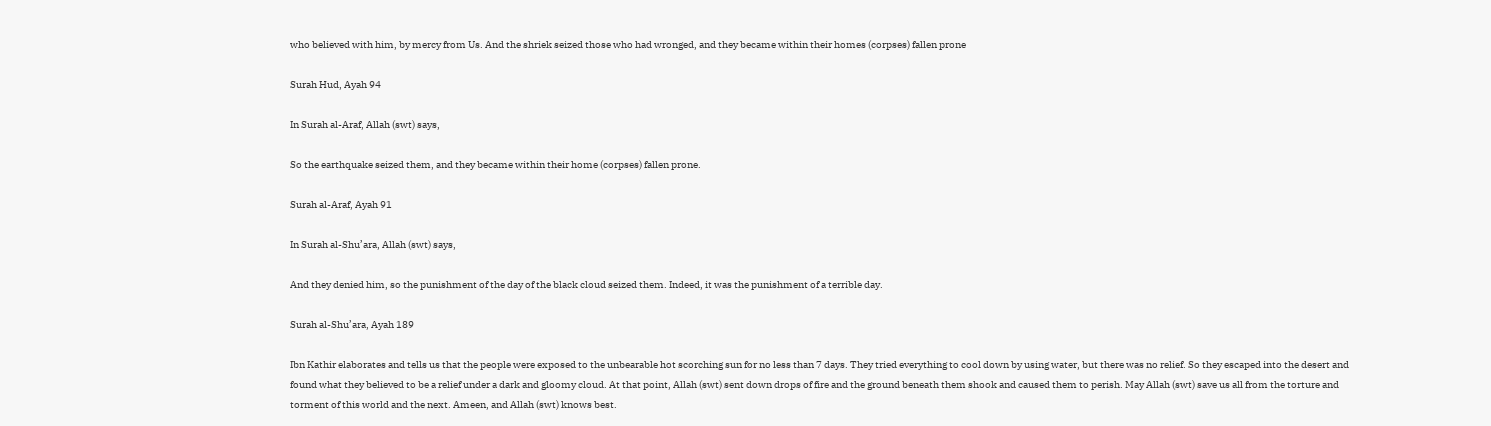who believed with him, by mercy from Us. And the shriek seized those who had wronged, and they became within their homes (corpses) fallen prone

Surah Hud, Ayah 94

In Surah al-Araf, Allah (swt) says,

So the earthquake seized them, and they became within their home (corpses) fallen prone.

Surah al-Araf, Ayah 91

In Surah al-Shu’ara, Allah (swt) says,

And they denied him, so the punishment of the day of the black cloud seized them. Indeed, it was the punishment of a terrible day.

Surah al-Shu’ara, Ayah 189

Ibn Kathir elaborates and tells us that the people were exposed to the unbearable hot scorching sun for no less than 7 days. They tried everything to cool down by using water, but there was no relief. So they escaped into the desert and found what they believed to be a relief under a dark and gloomy cloud. At that point, Allah (swt) sent down drops of fire and the ground beneath them shook and caused them to perish. May Allah (swt) save us all from the torture and torment of this world and the next. Ameen, and Allah (swt) knows best.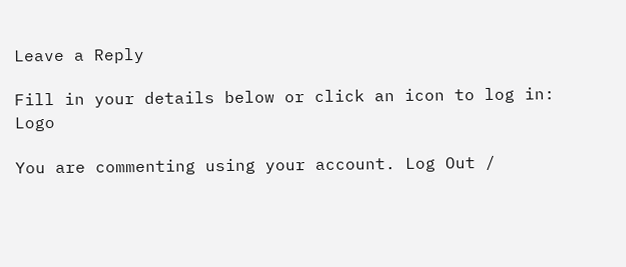Leave a Reply

Fill in your details below or click an icon to log in: Logo

You are commenting using your account. Log Out /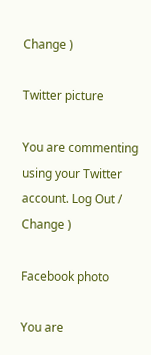Change )

Twitter picture

You are commenting using your Twitter account. Log Out /  Change )

Facebook photo

You are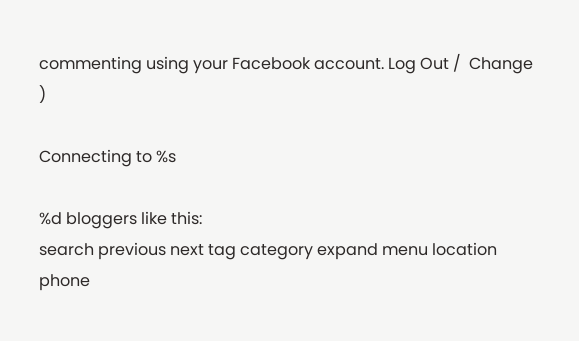commenting using your Facebook account. Log Out /  Change )

Connecting to %s

%d bloggers like this:
search previous next tag category expand menu location phone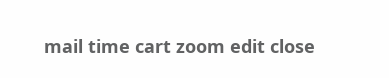mail time cart zoom edit close